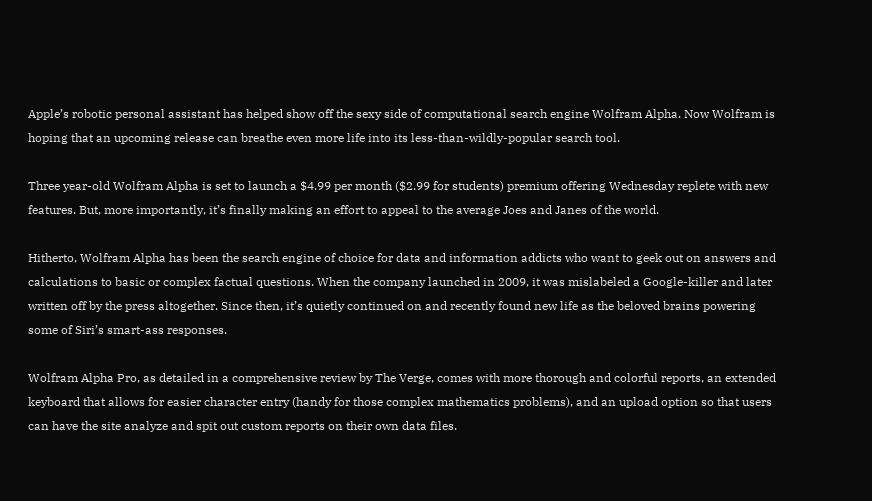Apple’s robotic personal assistant has helped show off the sexy side of computational search engine Wolfram Alpha. Now Wolfram is hoping that an upcoming release can breathe even more life into its less-than-wildly-popular search tool.

Three year-old Wolfram Alpha is set to launch a $4.99 per month ($2.99 for students) premium offering Wednesday replete with new features. But, more importantly, it’s finally making an effort to appeal to the average Joes and Janes of the world.

Hitherto, Wolfram Alpha has been the search engine of choice for data and information addicts who want to geek out on answers and calculations to basic or complex factual questions. When the company launched in 2009, it was mislabeled a Google-killer and later written off by the press altogether. Since then, it’s quietly continued on and recently found new life as the beloved brains powering some of Siri’s smart-ass responses.

Wolfram Alpha Pro, as detailed in a comprehensive review by The Verge, comes with more thorough and colorful reports, an extended keyboard that allows for easier character entry (handy for those complex mathematics problems), and an upload option so that users can have the site analyze and spit out custom reports on their own data files.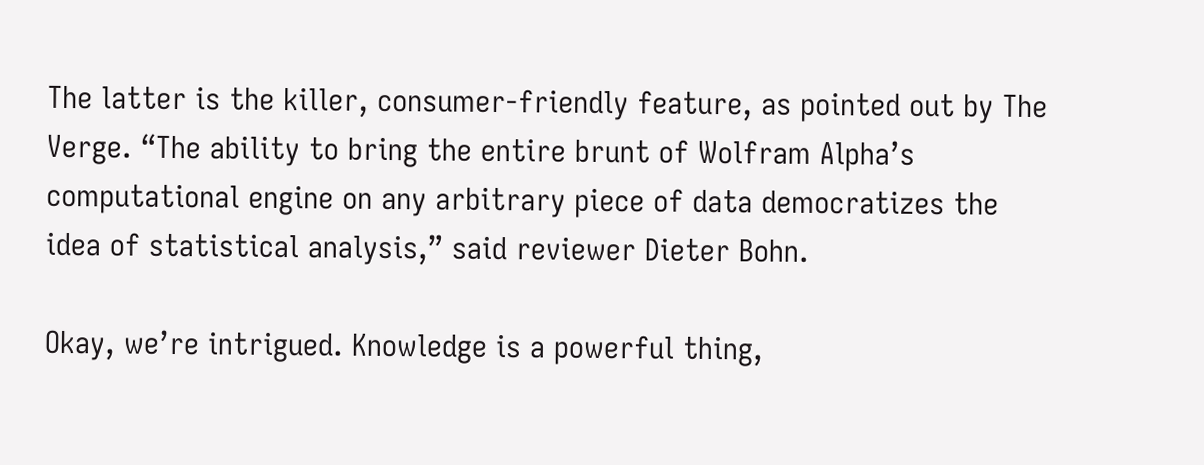The latter is the killer, consumer-friendly feature, as pointed out by The Verge. “The ability to bring the entire brunt of Wolfram Alpha’s computational engine on any arbitrary piece of data democratizes the idea of statistical analysis,” said reviewer Dieter Bohn.

Okay, we’re intrigued. Knowledge is a powerful thing,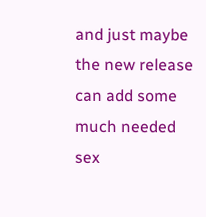and just maybe the new release can add some much needed sex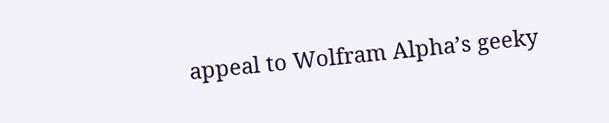appeal to Wolfram Alpha’s geeky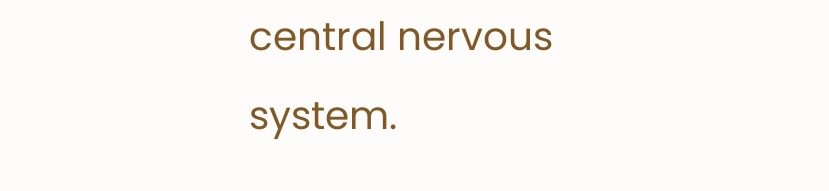central nervous system.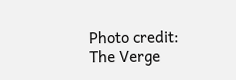Photo credit: The Verge